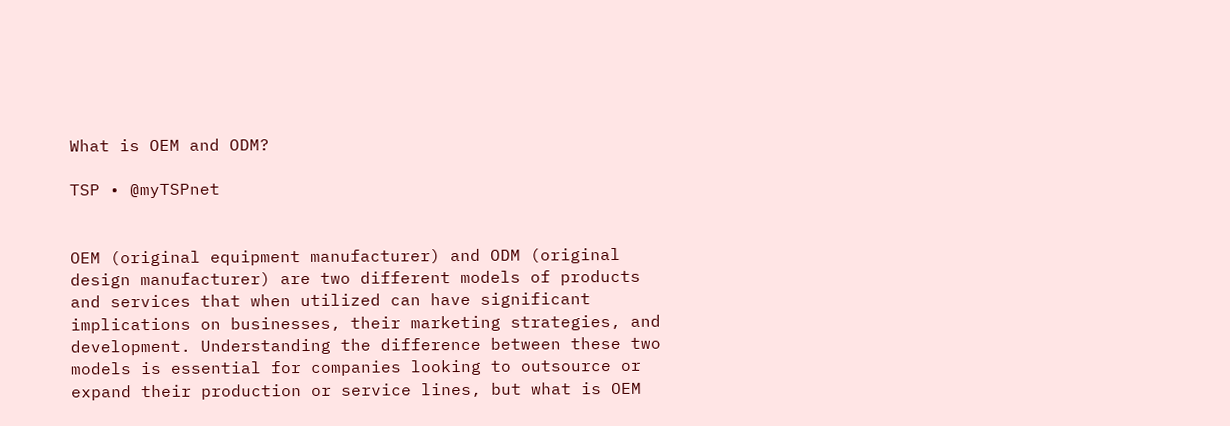What is OEM and ODM?

TSP • @myTSPnet


OEM (original equipment manufacturer) and ODM (original design manufacturer) are two different models of products and services that when utilized can have significant implications on businesses, their marketing strategies, and development. Understanding the difference between these two models is essential for companies looking to outsource or expand their production or service lines, but what is OEM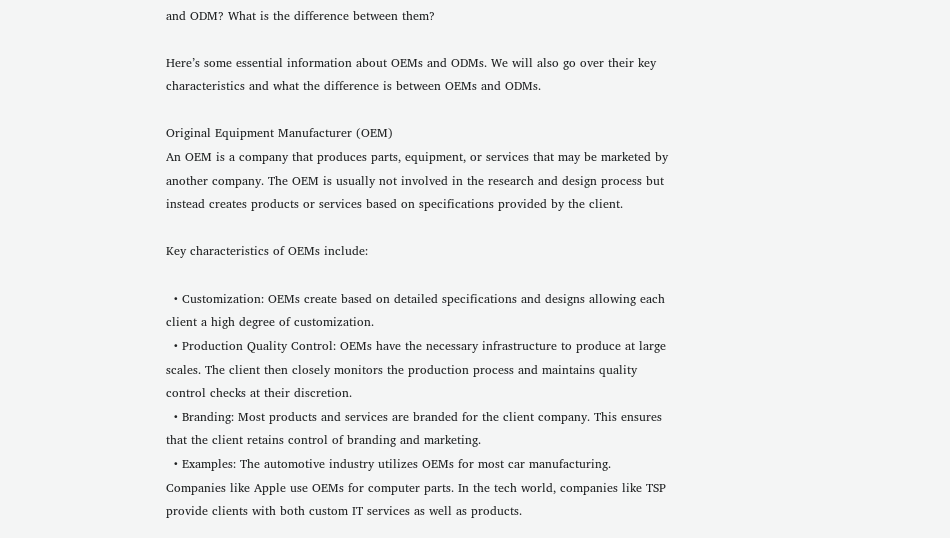and ODM? What is the difference between them?

Here’s some essential information about OEMs and ODMs. We will also go over their key characteristics and what the difference is between OEMs and ODMs.

Original Equipment Manufacturer (OEM)
An OEM is a company that produces parts, equipment, or services that may be marketed by another company. The OEM is usually not involved in the research and design process but instead creates products or services based on specifications provided by the client.

Key characteristics of OEMs include:

  • Customization: OEMs create based on detailed specifications and designs allowing each client a high degree of customization.
  • Production Quality Control: OEMs have the necessary infrastructure to produce at large scales. The client then closely monitors the production process and maintains quality control checks at their discretion.
  • Branding: Most products and services are branded for the client company. This ensures that the client retains control of branding and marketing.
  • Examples: The automotive industry utilizes OEMs for most car manufacturing. Companies like Apple use OEMs for computer parts. In the tech world, companies like TSP provide clients with both custom IT services as well as products.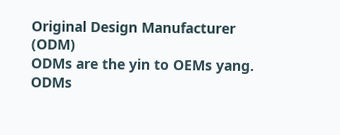Original Design Manufacturer (ODM)
ODMs are the yin to OEMs yang. ODMs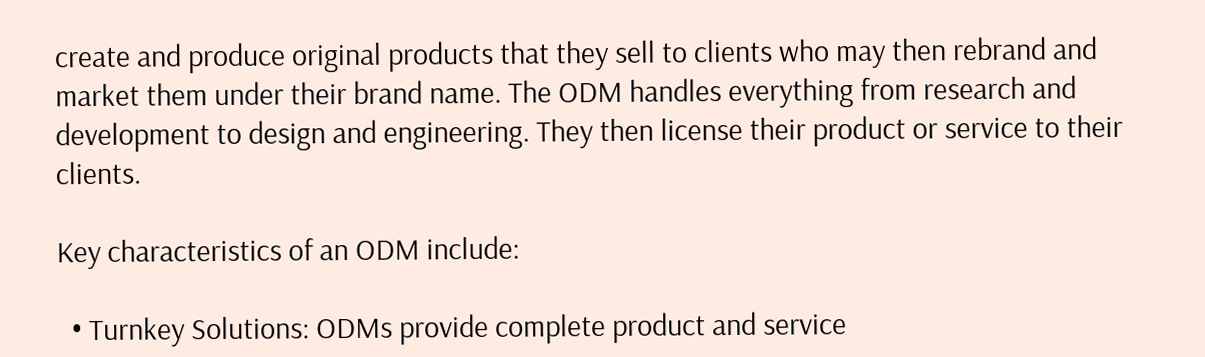create and produce original products that they sell to clients who may then rebrand and market them under their brand name. The ODM handles everything from research and development to design and engineering. They then license their product or service to their clients.

Key characteristics of an ODM include:

  • Turnkey Solutions: ODMs provide complete product and service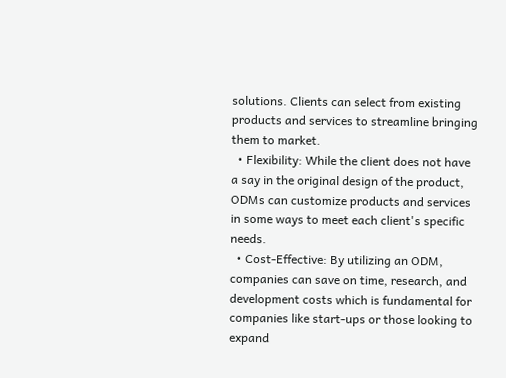solutions. Clients can select from existing products and services to streamline bringing them to market.
  • Flexibility: While the client does not have a say in the original design of the product, ODMs can customize products and services in some ways to meet each client's specific needs.
  • Cost-Effective: By utilizing an ODM, companies can save on time, research, and development costs which is fundamental for companies like start-ups or those looking to expand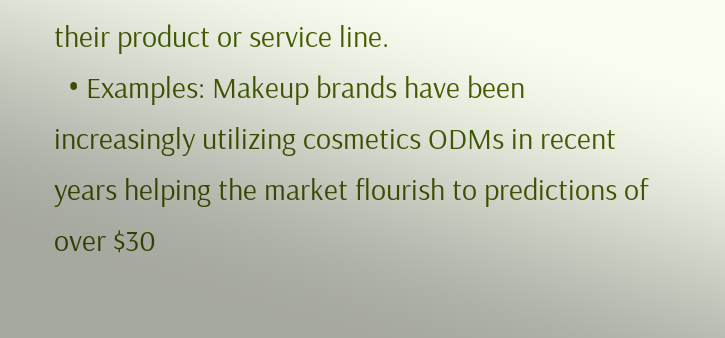their product or service line.
  • Examples: Makeup brands have been increasingly utilizing cosmetics ODMs in recent years helping the market flourish to predictions of over $30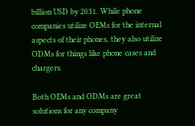billion USD by 2031. While phone companies utilize OEMs for the internal aspects of their phones, they also utilize ODMs for things like phone cases and chargers.

Both OEMs and ODMs are great solutions for any company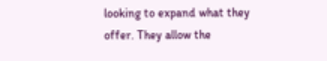looking to expand what they offer. They allow the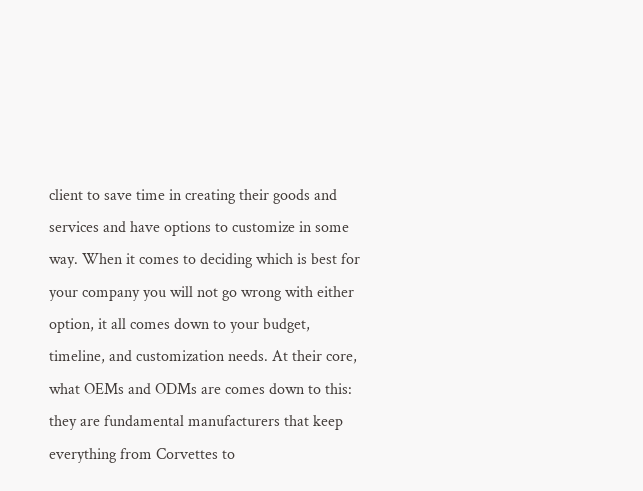client to save time in creating their goods and services and have options to customize in some way. When it comes to deciding which is best for your company you will not go wrong with either option, it all comes down to your budget, timeline, and customization needs. At their core, what OEMs and ODMs are comes down to this: they are fundamental manufacturers that keep everything from Corvettes to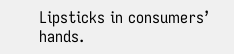Lipsticks in consumers’ hands.